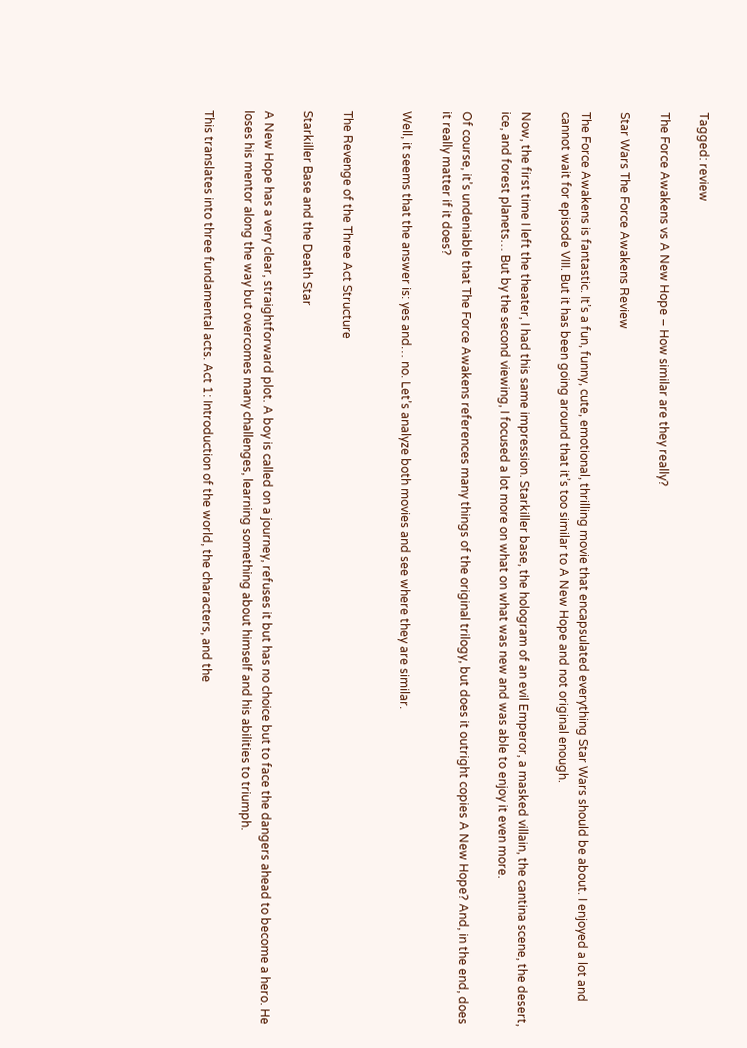Tagged: review

The Force Awakens vs A New Hope – How similar are they really?

Star Wars The Force Awakens Review

The Force Awakens is fantastic. It’s a fun, funny, cute, emotional, thrilling movie that encapsulated everything Star Wars should be about. I enjoyed a lot and cannot wait for episode VIII. But it has been going around that it’s too similar to A New Hope and not original enough.

Now, the first time I left the theater, I had this same impression. Starkiller base, the hologram of an evil Emperor, a masked villain, the cantina scene, the desert, ice, and forest planets… But by the second viewing, I focused a lot more on what on what was new and was able to enjoy it even more.

Of course, it’s undeniable that The Force Awakens references many things of the original trilogy, but does it outright copies A New Hope? And, in the end, does it really matter if it does?

Well, it seems that the answer is: yes and… no. Let’s analyze both movies and see where they are similar.


The Revenge of the Three Act Structure

Starkiller Base and the Death Star

A New Hope has a very clear, straightforward plot. A boy is called on a journey, refuses it but has no choice but to face the dangers ahead to become a hero. He loses his mentor along the way but overcomes many challenges, learning something about himself and his abilities to triumph.

This translates into three fundamental acts. Act 1: Introduction of the world, the characters, and the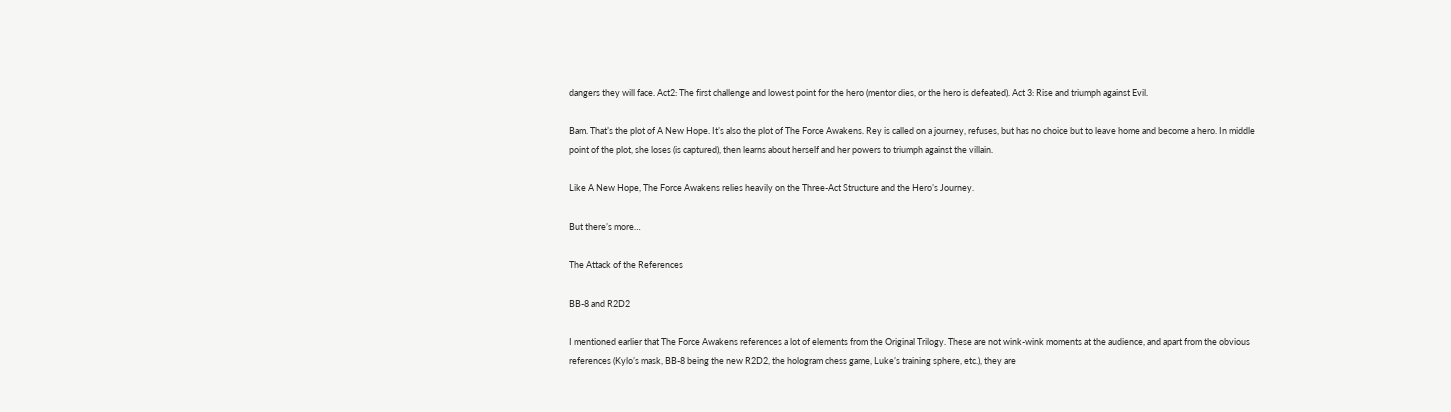dangers they will face. Act2: The first challenge and lowest point for the hero (mentor dies, or the hero is defeated). Act 3: Rise and triumph against Evil.

Bam. That’s the plot of A New Hope. It’s also the plot of The Force Awakens. Rey is called on a journey, refuses, but has no choice but to leave home and become a hero. In middle point of the plot, she loses (is captured), then learns about herself and her powers to triumph against the villain.

Like A New Hope, The Force Awakens relies heavily on the Three-Act Structure and the Hero’s Journey.

But there’s more…

The Attack of the References

BB-8 and R2D2

I mentioned earlier that The Force Awakens references a lot of elements from the Original Trilogy. These are not wink-wink moments at the audience, and apart from the obvious references (Kylo’s mask, BB-8 being the new R2D2, the hologram chess game, Luke’s training sphere, etc.), they are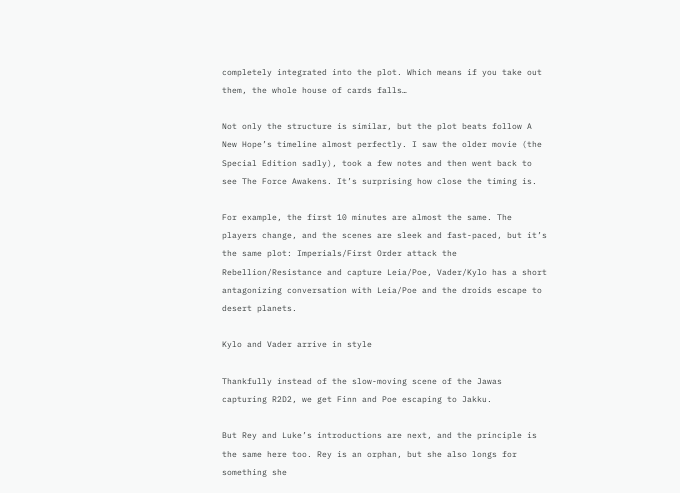completely integrated into the plot. Which means if you take out them, the whole house of cards falls…

Not only the structure is similar, but the plot beats follow A New Hope’s timeline almost perfectly. I saw the older movie (the Special Edition sadly), took a few notes and then went back to see The Force Awakens. It’s surprising how close the timing is.

For example, the first 10 minutes are almost the same. The players change, and the scenes are sleek and fast-paced, but it’s the same plot: Imperials/First Order attack the Rebellion/Resistance and capture Leia/Poe, Vader/Kylo has a short antagonizing conversation with Leia/Poe and the droids escape to desert planets.

Kylo and Vader arrive in style

Thankfully instead of the slow-moving scene of the Jawas capturing R2D2, we get Finn and Poe escaping to Jakku.

But Rey and Luke’s introductions are next, and the principle is the same here too. Rey is an orphan, but she also longs for something she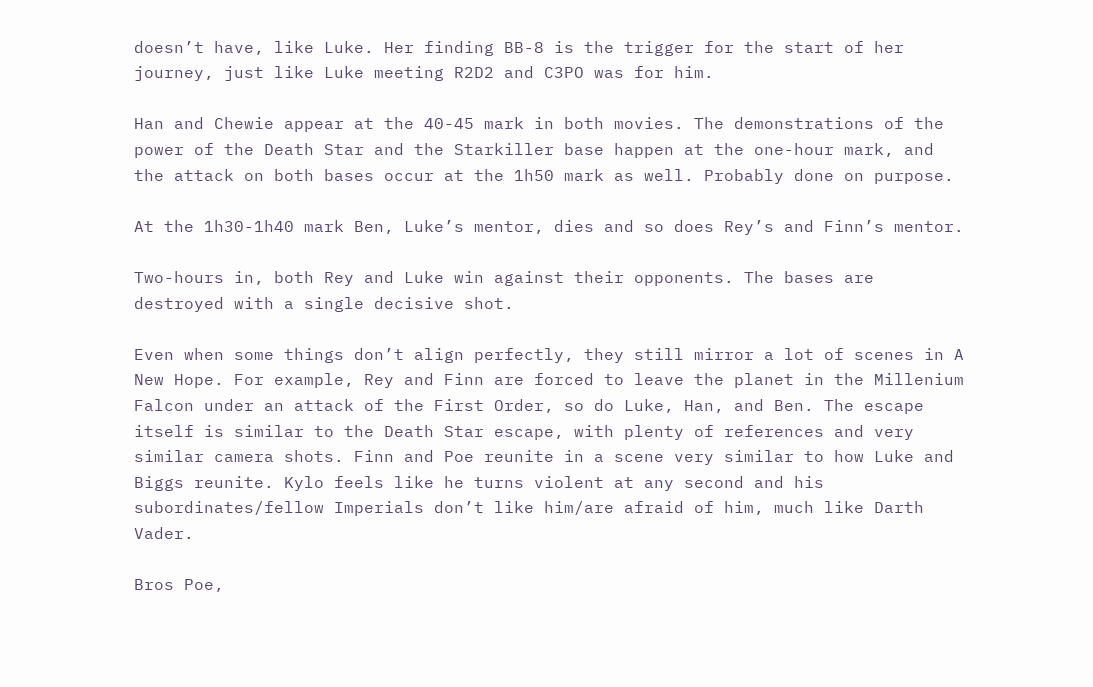doesn’t have, like Luke. Her finding BB-8 is the trigger for the start of her journey, just like Luke meeting R2D2 and C3PO was for him.

Han and Chewie appear at the 40-45 mark in both movies. The demonstrations of the power of the Death Star and the Starkiller base happen at the one-hour mark, and the attack on both bases occur at the 1h50 mark as well. Probably done on purpose.

At the 1h30-1h40 mark Ben, Luke’s mentor, dies and so does Rey’s and Finn’s mentor.

Two-hours in, both Rey and Luke win against their opponents. The bases are destroyed with a single decisive shot.

Even when some things don’t align perfectly, they still mirror a lot of scenes in A New Hope. For example, Rey and Finn are forced to leave the planet in the Millenium Falcon under an attack of the First Order, so do Luke, Han, and Ben. The escape itself is similar to the Death Star escape, with plenty of references and very similar camera shots. Finn and Poe reunite in a scene very similar to how Luke and Biggs reunite. Kylo feels like he turns violent at any second and his subordinates/fellow Imperials don’t like him/are afraid of him, much like Darth Vader.

Bros Poe,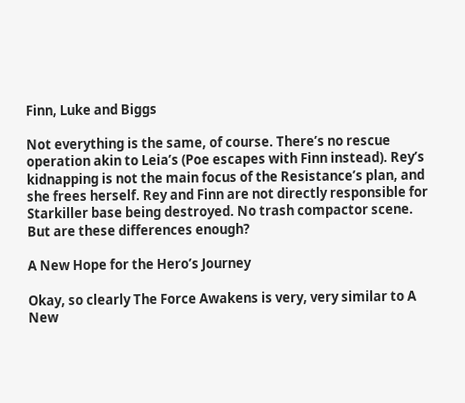Finn, Luke and Biggs

Not everything is the same, of course. There’s no rescue operation akin to Leia’s (Poe escapes with Finn instead). Rey’s kidnapping is not the main focus of the Resistance’s plan, and she frees herself. Rey and Finn are not directly responsible for Starkiller base being destroyed. No trash compactor scene. But are these differences enough?

A New Hope for the Hero’s Journey

Okay, so clearly The Force Awakens is very, very similar to A New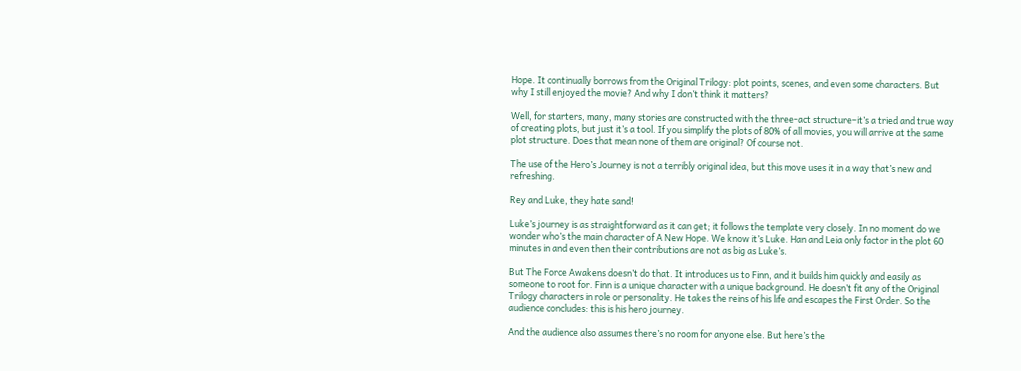Hope. It continually borrows from the Original Trilogy: plot points, scenes, and even some characters. But why I still enjoyed the movie? And why I don’t think it matters?

Well, for starters, many, many stories are constructed with the three-act structure–it’s a tried and true way of creating plots, but just it’s a tool. If you simplify the plots of 80% of all movies, you will arrive at the same plot structure. Does that mean none of them are original? Of course not.

The use of the Hero’s Journey is not a terribly original idea, but this move uses it in a way that’s new and refreshing.

Rey and Luke, they hate sand!

Luke’s journey is as straightforward as it can get; it follows the template very closely. In no moment do we wonder who’s the main character of A New Hope. We know it’s Luke. Han and Leia only factor in the plot 60 minutes in and even then their contributions are not as big as Luke’s.

But The Force Awakens doesn’t do that. It introduces us to Finn, and it builds him quickly and easily as someone to root for. Finn is a unique character with a unique background. He doesn’t fit any of the Original Trilogy characters in role or personality. He takes the reins of his life and escapes the First Order. So the audience concludes: this is his hero journey.

And the audience also assumes there’s no room for anyone else. But here’s the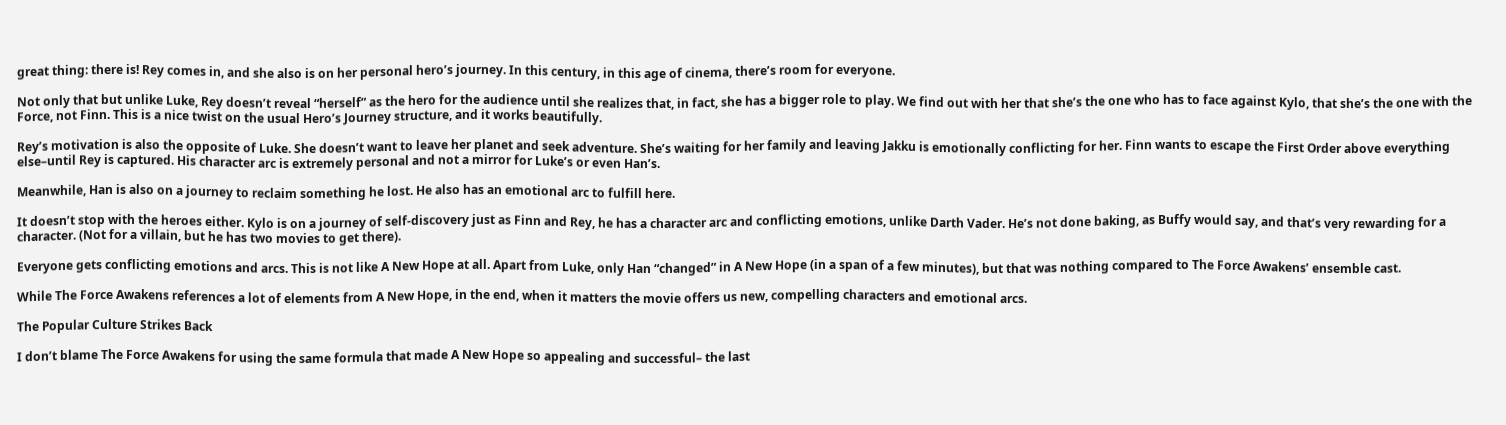great thing: there is! Rey comes in, and she also is on her personal hero’s journey. In this century, in this age of cinema, there’s room for everyone.

Not only that but unlike Luke, Rey doesn’t reveal “herself” as the hero for the audience until she realizes that, in fact, she has a bigger role to play. We find out with her that she’s the one who has to face against Kylo, that she’s the one with the Force, not Finn. This is a nice twist on the usual Hero’s Journey structure, and it works beautifully.

Rey’s motivation is also the opposite of Luke. She doesn’t want to leave her planet and seek adventure. She’s waiting for her family and leaving Jakku is emotionally conflicting for her. Finn wants to escape the First Order above everything else–until Rey is captured. His character arc is extremely personal and not a mirror for Luke’s or even Han’s.

Meanwhile, Han is also on a journey to reclaim something he lost. He also has an emotional arc to fulfill here.

It doesn’t stop with the heroes either. Kylo is on a journey of self-discovery just as Finn and Rey, he has a character arc and conflicting emotions, unlike Darth Vader. He’s not done baking, as Buffy would say, and that’s very rewarding for a character. (Not for a villain, but he has two movies to get there).

Everyone gets conflicting emotions and arcs. This is not like A New Hope at all. Apart from Luke, only Han “changed” in A New Hope (in a span of a few minutes), but that was nothing compared to The Force Awakens’ ensemble cast.

While The Force Awakens references a lot of elements from A New Hope, in the end, when it matters the movie offers us new, compelling characters and emotional arcs.

The Popular Culture Strikes Back

I don’t blame The Force Awakens for using the same formula that made A New Hope so appealing and successful– the last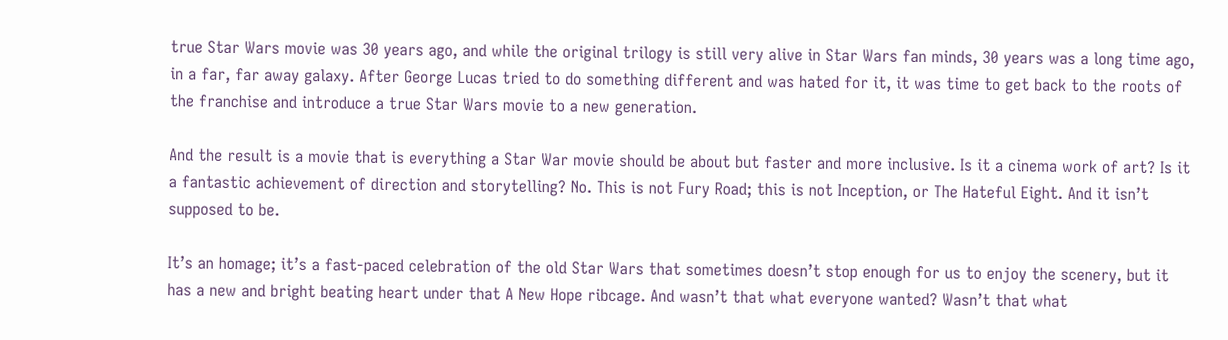true Star Wars movie was 30 years ago, and while the original trilogy is still very alive in Star Wars fan minds, 30 years was a long time ago, in a far, far away galaxy. After George Lucas tried to do something different and was hated for it, it was time to get back to the roots of the franchise and introduce a true Star Wars movie to a new generation.

And the result is a movie that is everything a Star War movie should be about but faster and more inclusive. Is it a cinema work of art? Is it a fantastic achievement of direction and storytelling? No. This is not Fury Road; this is not Inception, or The Hateful Eight. And it isn’t supposed to be.

It’s an homage; it’s a fast-paced celebration of the old Star Wars that sometimes doesn’t stop enough for us to enjoy the scenery, but it has a new and bright beating heart under that A New Hope ribcage. And wasn’t that what everyone wanted? Wasn’t that what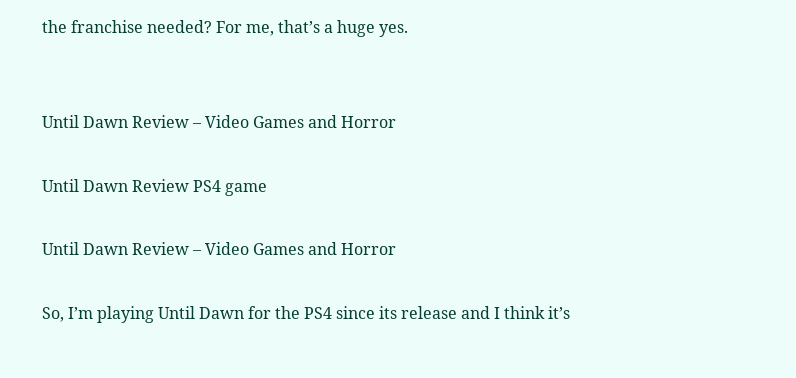the franchise needed? For me, that’s a huge yes.


Until Dawn Review – Video Games and Horror

Until Dawn Review PS4 game

Until Dawn Review – Video Games and Horror

So, I’m playing Until Dawn for the PS4 since its release and I think it’s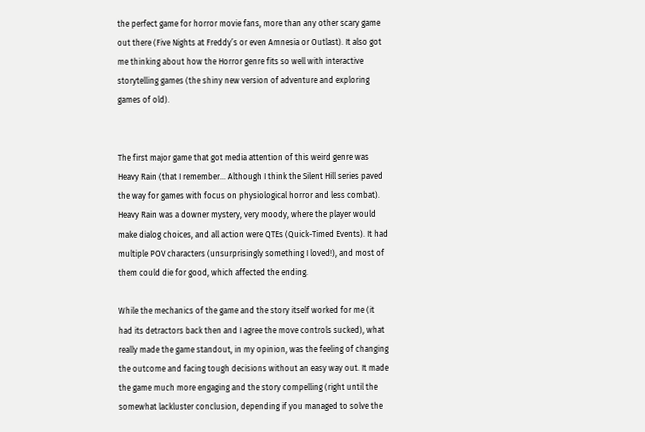the perfect game for horror movie fans, more than any other scary game out there (Five Nights at Freddy’s or even Amnesia or Outlast). It also got me thinking about how the Horror genre fits so well with interactive storytelling games (the shiny new version of adventure and exploring games of old).


The first major game that got media attention of this weird genre was Heavy Rain (that I remember… Although I think the Silent Hill series paved the way for games with focus on physiological horror and less combat). Heavy Rain was a downer mystery, very moody, where the player would make dialog choices, and all action were QTEs (Quick-Timed Events). It had multiple POV characters (unsurprisingly something I loved!), and most of them could die for good, which affected the ending.

While the mechanics of the game and the story itself worked for me (it had its detractors back then and I agree the move controls sucked), what really made the game standout, in my opinion, was the feeling of changing the outcome and facing tough decisions without an easy way out. It made the game much more engaging and the story compelling (right until the somewhat lackluster conclusion, depending if you managed to solve the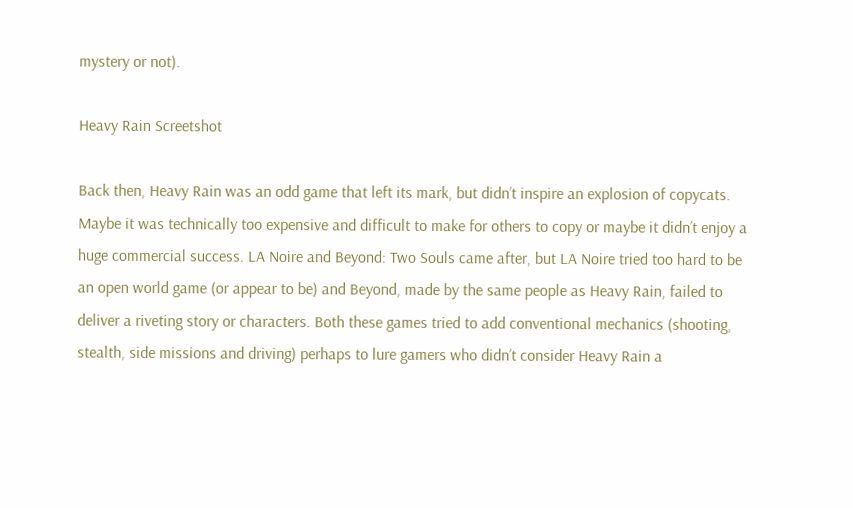mystery or not).

Heavy Rain Screetshot

Back then, Heavy Rain was an odd game that left its mark, but didn’t inspire an explosion of copycats. Maybe it was technically too expensive and difficult to make for others to copy or maybe it didn’t enjoy a huge commercial success. LA Noire and Beyond: Two Souls came after, but LA Noire tried too hard to be an open world game (or appear to be) and Beyond, made by the same people as Heavy Rain, failed to deliver a riveting story or characters. Both these games tried to add conventional mechanics (shooting, stealth, side missions and driving) perhaps to lure gamers who didn’t consider Heavy Rain a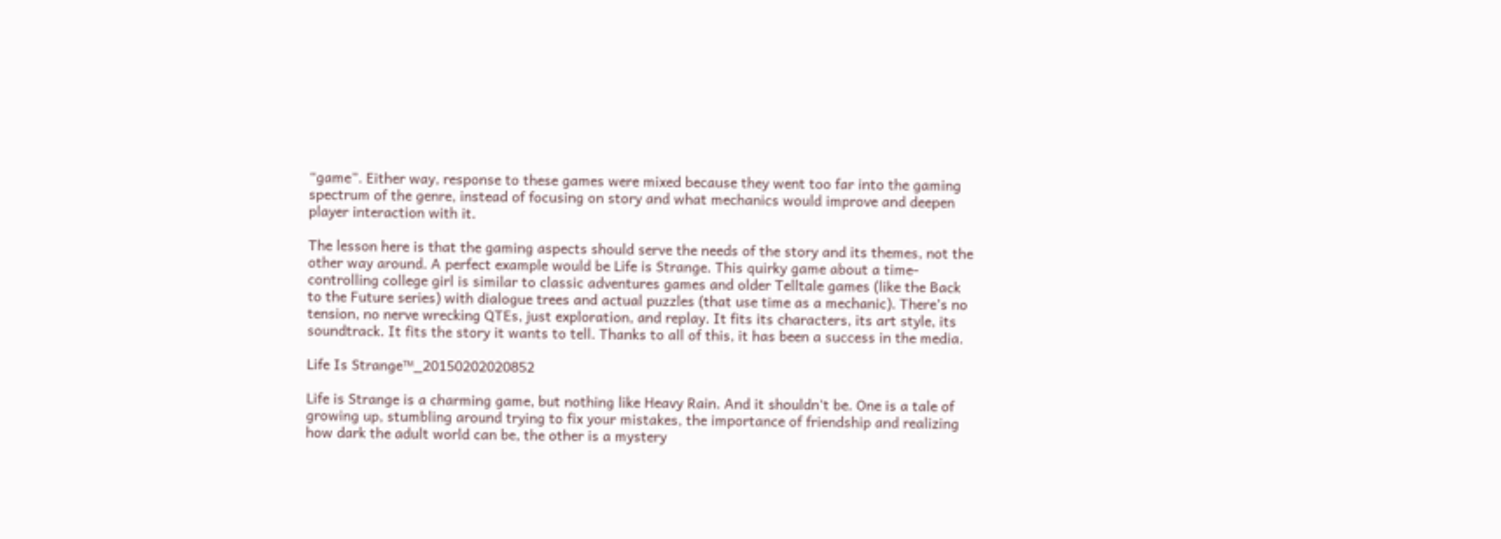“game”. Either way, response to these games were mixed because they went too far into the gaming spectrum of the genre, instead of focusing on story and what mechanics would improve and deepen player interaction with it.

The lesson here is that the gaming aspects should serve the needs of the story and its themes, not the other way around. A perfect example would be Life is Strange. This quirky game about a time-controlling college girl is similar to classic adventures games and older Telltale games (like the Back to the Future series) with dialogue trees and actual puzzles (that use time as a mechanic). There’s no tension, no nerve wrecking QTEs, just exploration, and replay. It fits its characters, its art style, its soundtrack. It fits the story it wants to tell. Thanks to all of this, it has been a success in the media.

Life Is Strange™_20150202020852

Life is Strange is a charming game, but nothing like Heavy Rain. And it shouldn’t be. One is a tale of growing up, stumbling around trying to fix your mistakes, the importance of friendship and realizing how dark the adult world can be, the other is a mystery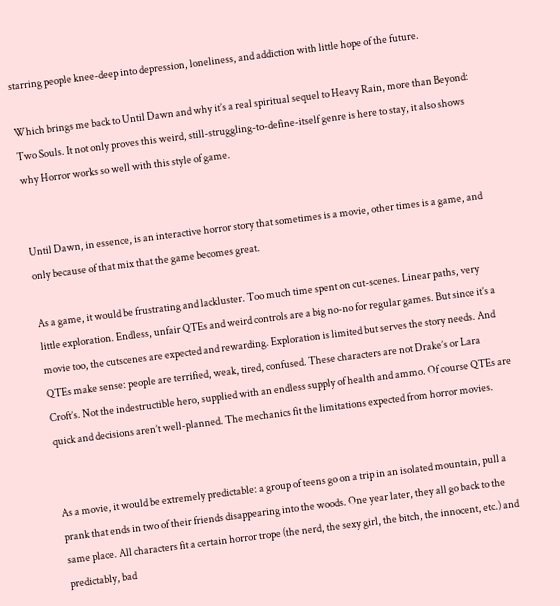starring people knee-deep into depression, loneliness, and addiction with little hope of the future.

Which brings me back to Until Dawn and why it’s a real spiritual sequel to Heavy Rain, more than Beyond: Two Souls. It not only proves this weird, still-struggling-to-define-itself genre is here to stay, it also shows why Horror works so well with this style of game.


Until Dawn, in essence, is an interactive horror story that sometimes is a movie, other times is a game, and only because of that mix that the game becomes great.

As a game, it would be frustrating and lackluster. Too much time spent on cut-scenes. Linear paths, very little exploration. Endless, unfair QTEs and weird controls are a big no-no for regular games. But since it’s a movie too, the cutscenes are expected and rewarding. Exploration is limited but serves the story needs. And QTEs make sense: people are terrified, weak, tired, confused. These characters are not Drake’s or Lara Croft’s. Not the indestructible hero, supplied with an endless supply of health and ammo. Of course QTEs are quick and decisions aren’t well-planned. The mechanics fit the limitations expected from horror movies.


As a movie, it would be extremely predictable: a group of teens go on a trip in an isolated mountain, pull a prank that ends in two of their friends disappearing into the woods. One year later, they all go back to the same place. All characters fit a certain horror trope (the nerd, the sexy girl, the bitch, the innocent, etc.) and predictably, bad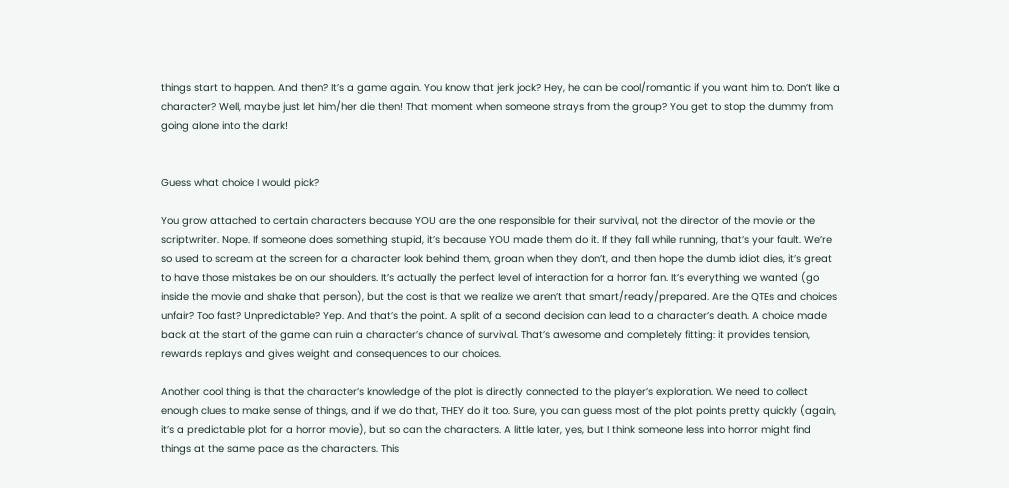things start to happen. And then? It’s a game again. You know that jerk jock? Hey, he can be cool/romantic if you want him to. Don’t like a character? Well, maybe just let him/her die then! That moment when someone strays from the group? You get to stop the dummy from going alone into the dark!


Guess what choice I would pick?

You grow attached to certain characters because YOU are the one responsible for their survival, not the director of the movie or the scriptwriter. Nope. If someone does something stupid, it’s because YOU made them do it. If they fall while running, that’s your fault. We’re so used to scream at the screen for a character look behind them, groan when they don’t, and then hope the dumb idiot dies, it’s great to have those mistakes be on our shoulders. It’s actually the perfect level of interaction for a horror fan. It’s everything we wanted (go inside the movie and shake that person), but the cost is that we realize we aren’t that smart/ready/prepared. Are the QTEs and choices unfair? Too fast? Unpredictable? Yep. And that’s the point. A split of a second decision can lead to a character’s death. A choice made back at the start of the game can ruin a character’s chance of survival. That’s awesome and completely fitting: it provides tension, rewards replays and gives weight and consequences to our choices.

Another cool thing is that the character’s knowledge of the plot is directly connected to the player’s exploration. We need to collect enough clues to make sense of things, and if we do that, THEY do it too. Sure, you can guess most of the plot points pretty quickly (again, it’s a predictable plot for a horror movie), but so can the characters. A little later, yes, but I think someone less into horror might find things at the same pace as the characters. This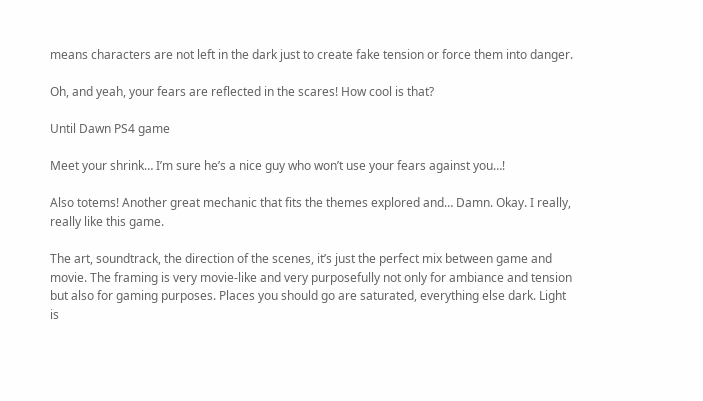means characters are not left in the dark just to create fake tension or force them into danger.

Oh, and yeah, your fears are reflected in the scares! How cool is that?

Until Dawn PS4 game

Meet your shrink… I’m sure he’s a nice guy who won’t use your fears against you…!

Also totems! Another great mechanic that fits the themes explored and… Damn. Okay. I really, really like this game.

The art, soundtrack, the direction of the scenes, it’s just the perfect mix between game and movie. The framing is very movie-like and very purposefully not only for ambiance and tension but also for gaming purposes. Places you should go are saturated, everything else dark. Light is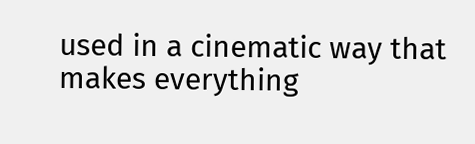used in a cinematic way that makes everything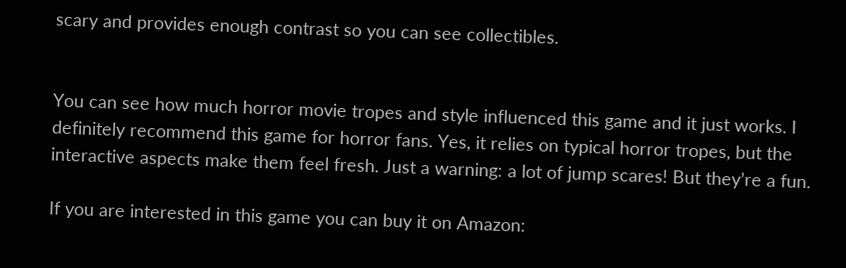scary and provides enough contrast so you can see collectibles.


You can see how much horror movie tropes and style influenced this game and it just works. I definitely recommend this game for horror fans. Yes, it relies on typical horror tropes, but the interactive aspects make them feel fresh. Just a warning: a lot of jump scares! But they’re a fun.

If you are interested in this game you can buy it on Amazon: